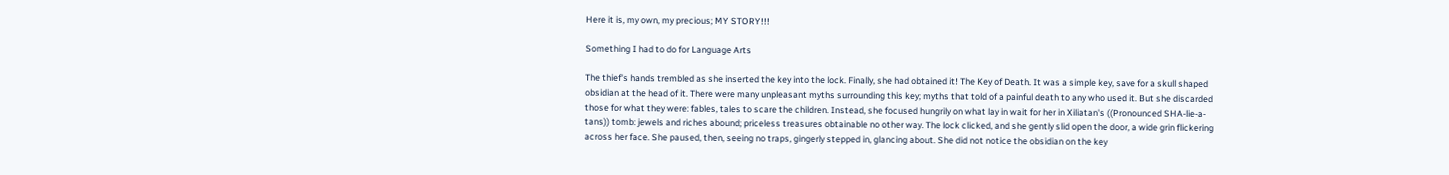Here it is, my own, my precious; MY STORY!!!

Something I had to do for Language Arts

The thief's hands trembled as she inserted the key into the lock. Finally, she had obtained it! The Key of Death. It was a simple key, save for a skull shaped obsidian at the head of it. There were many unpleasant myths surrounding this key; myths that told of a painful death to any who used it. But she discarded those for what they were: fables, tales to scare the children. Instead, she focused hungrily on what lay in wait for her in Xiliatan's ((Pronounced SHA-lie-a-tans)) tomb: jewels and riches abound; priceless treasures obtainable no other way. The lock clicked, and she gently slid open the door, a wide grin flickering across her face. She paused, then, seeing no traps, gingerly stepped in, glancing about. She did not notice the obsidian on the key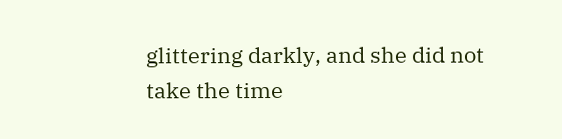glittering darkly, and she did not take the time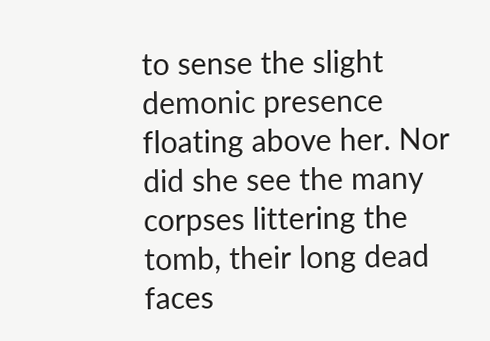to sense the slight demonic presence floating above her. Nor did she see the many corpses littering the tomb, their long dead faces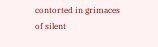contorted in grimaces of silent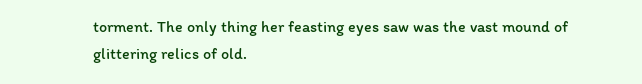torment. The only thing her feasting eyes saw was the vast mound of glittering relics of old.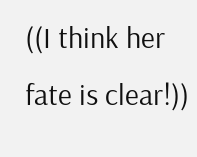((I think her fate is clear!))